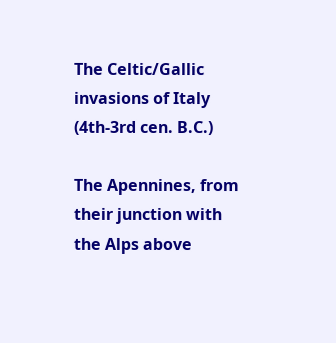The Celtic/Gallic invasions of Italy (4th-3rd cen. B.C.)

The Apennines, from their junction with the Alps above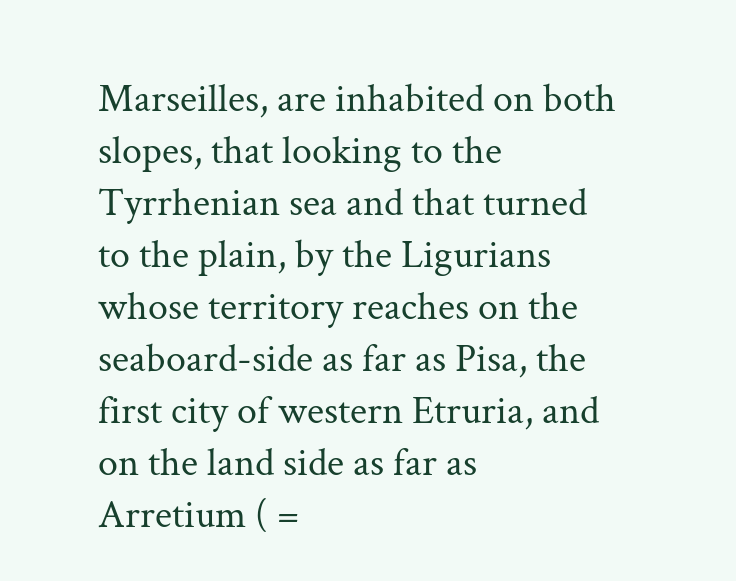Marseilles, are inhabited on both slopes, that looking to the Tyrrhenian sea and that turned to the plain, by the Ligurians whose territory reaches on the seaboard-side as far as Pisa, the first city of western Etruria, and on the land side as far as Arretium ( =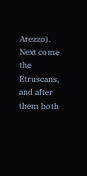Arezzo). Next come the Etruscans, and after them both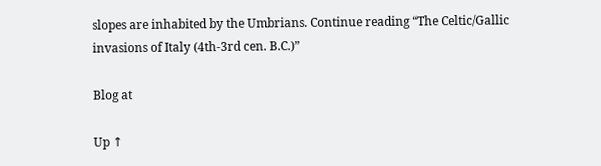slopes are inhabited by the Umbrians. Continue reading “The Celtic/Gallic invasions of Italy (4th-3rd cen. B.C.)”

Blog at

Up ↑